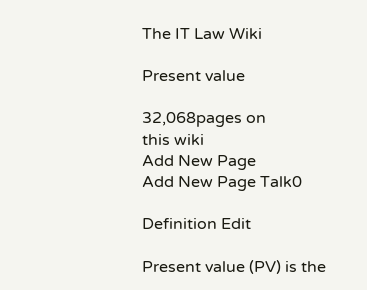The IT Law Wiki

Present value

32,068pages on
this wiki
Add New Page
Add New Page Talk0

Definition Edit

Present value (PV) is the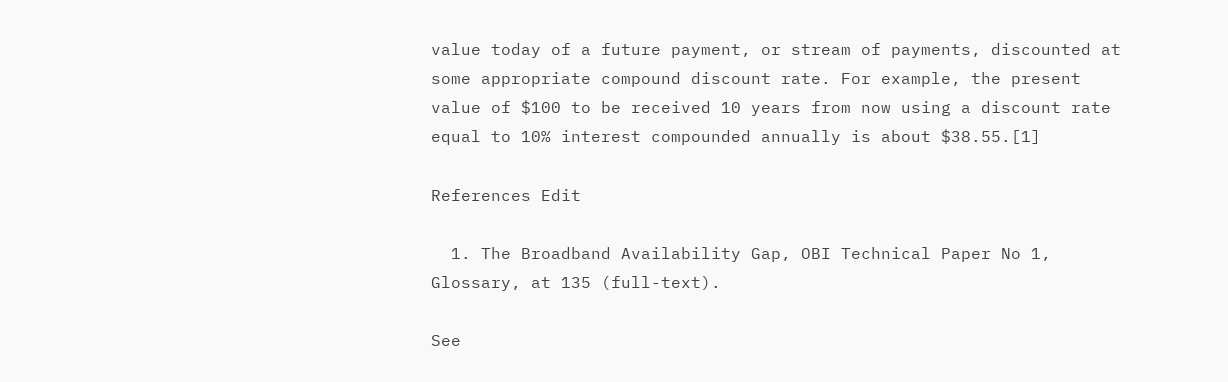value today of a future payment, or stream of payments, discounted at some appropriate compound discount rate. For example, the present value of $100 to be received 10 years from now using a discount rate equal to 10% interest compounded annually is about $38.55.[1]

References Edit

  1. The Broadband Availability Gap, OBI Technical Paper No 1, Glossary, at 135 (full-text).

See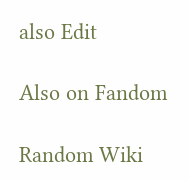also Edit

Also on Fandom

Random Wiki